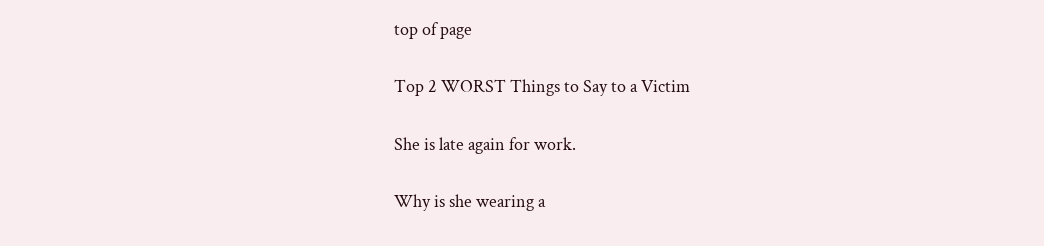top of page

Top 2 WORST Things to Say to a Victim

She is late again for work.

Why is she wearing a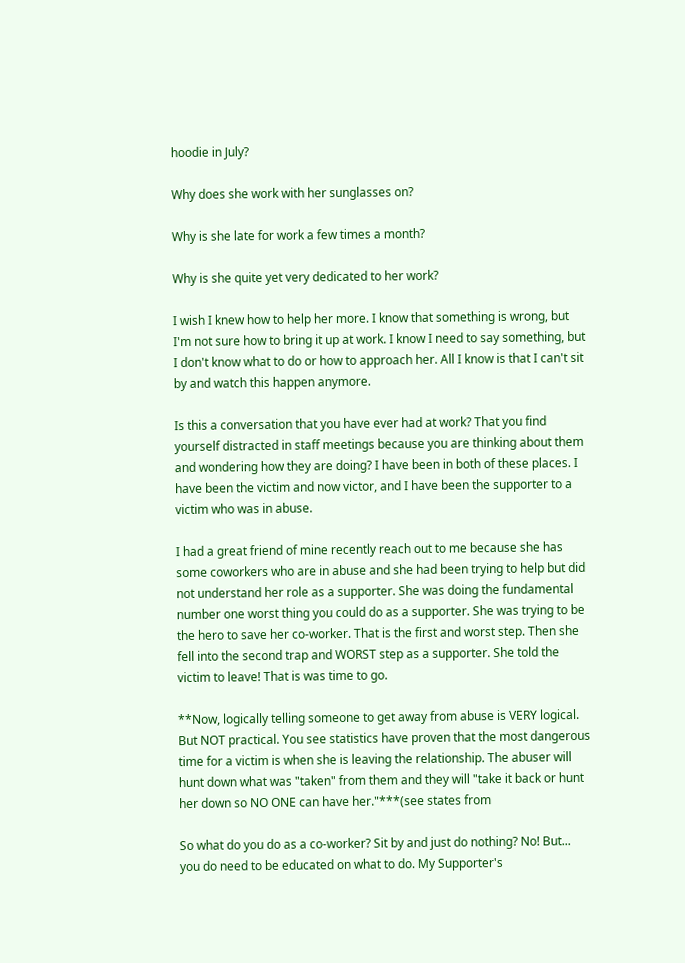hoodie in July?

Why does she work with her sunglasses on?

Why is she late for work a few times a month?

Why is she quite yet very dedicated to her work?

I wish I knew how to help her more. I know that something is wrong, but I'm not sure how to bring it up at work. I know I need to say something, but I don't know what to do or how to approach her. All I know is that I can't sit by and watch this happen anymore.

Is this a conversation that you have ever had at work? That you find yourself distracted in staff meetings because you are thinking about them and wondering how they are doing? I have been in both of these places. I have been the victim and now victor, and I have been the supporter to a victim who was in abuse.

I had a great friend of mine recently reach out to me because she has some coworkers who are in abuse and she had been trying to help but did not understand her role as a supporter. She was doing the fundamental number one worst thing you could do as a supporter. She was trying to be the hero to save her co-worker. That is the first and worst step. Then she fell into the second trap and WORST step as a supporter. She told the victim to leave! That is was time to go.

**Now, logically telling someone to get away from abuse is VERY logical. But NOT practical. You see statistics have proven that the most dangerous time for a victim is when she is leaving the relationship. The abuser will hunt down what was "taken" from them and they will "take it back or hunt her down so NO ONE can have her."***(see states from

So what do you do as a co-worker? Sit by and just do nothing? No! But... you do need to be educated on what to do. My Supporter's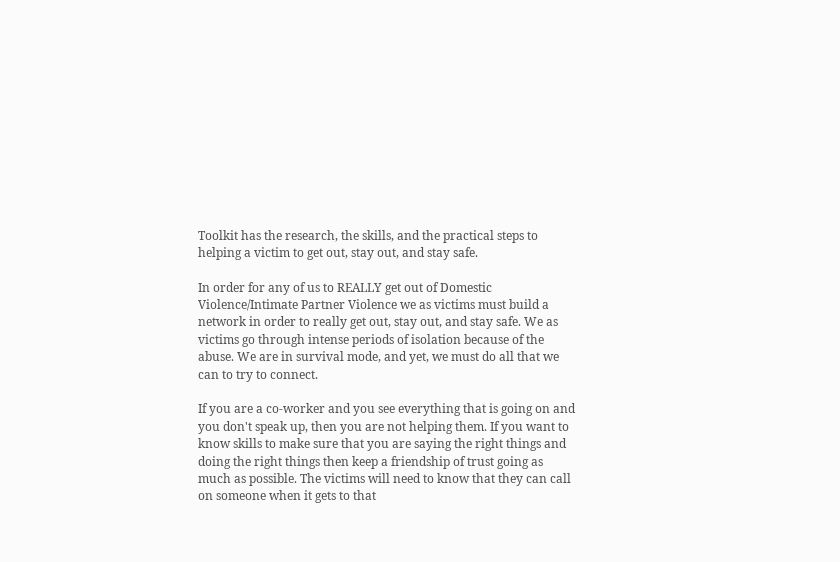Toolkit has the research, the skills, and the practical steps to helping a victim to get out, stay out, and stay safe.

In order for any of us to REALLY get out of Domestic Violence/Intimate Partner Violence we as victims must build a network in order to really get out, stay out, and stay safe. We as victims go through intense periods of isolation because of the abuse. We are in survival mode, and yet, we must do all that we can to try to connect.

If you are a co-worker and you see everything that is going on and you don't speak up, then you are not helping them. If you want to know skills to make sure that you are saying the right things and doing the right things then keep a friendship of trust going as much as possible. The victims will need to know that they can call on someone when it gets to that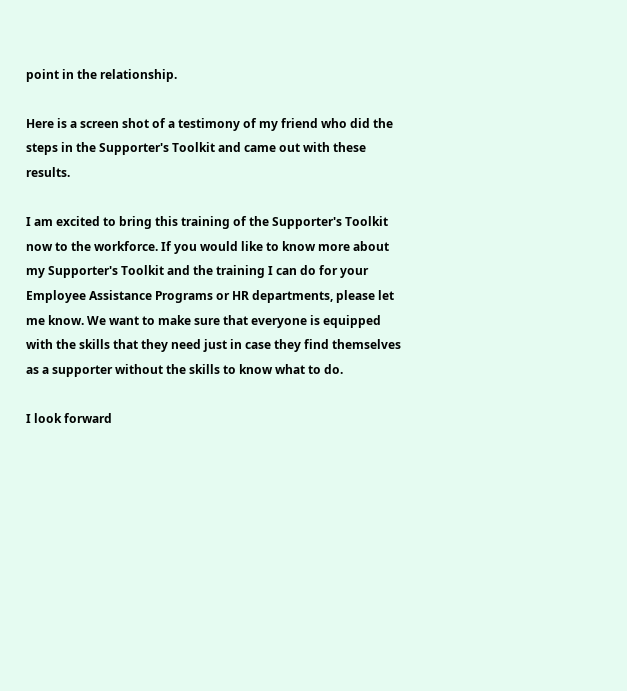point in the relationship.

Here is a screen shot of a testimony of my friend who did the steps in the Supporter's Toolkit and came out with these results.

I am excited to bring this training of the Supporter's Toolkit now to the workforce. If you would like to know more about my Supporter's Toolkit and the training I can do for your Employee Assistance Programs or HR departments, please let me know. We want to make sure that everyone is equipped with the skills that they need just in case they find themselves as a supporter without the skills to know what to do.

I look forward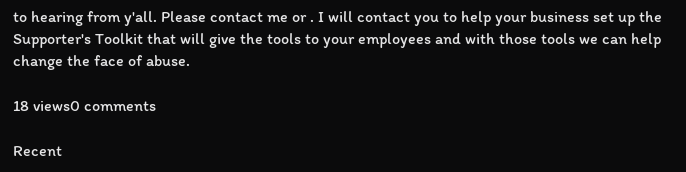to hearing from y'all. Please contact me or . I will contact you to help your business set up the Supporter's Toolkit that will give the tools to your employees and with those tools we can help change the face of abuse.

18 views0 comments

Recent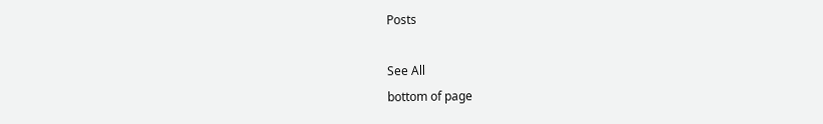Posts

See All
bottom of page